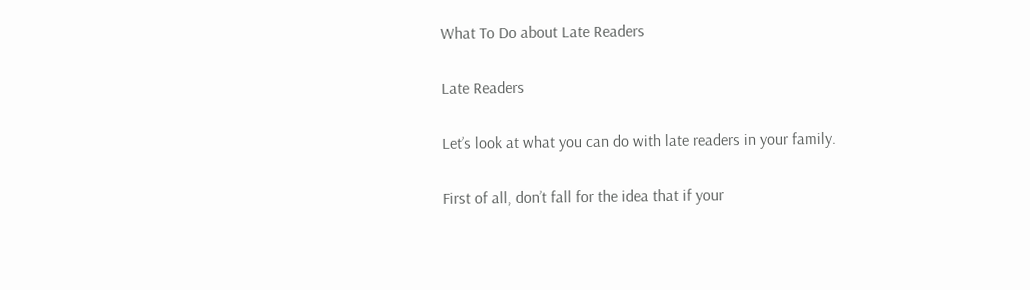What To Do about Late Readers

Late Readers

Let’s look at what you can do with late readers in your family.

First of all, don’t fall for the idea that if your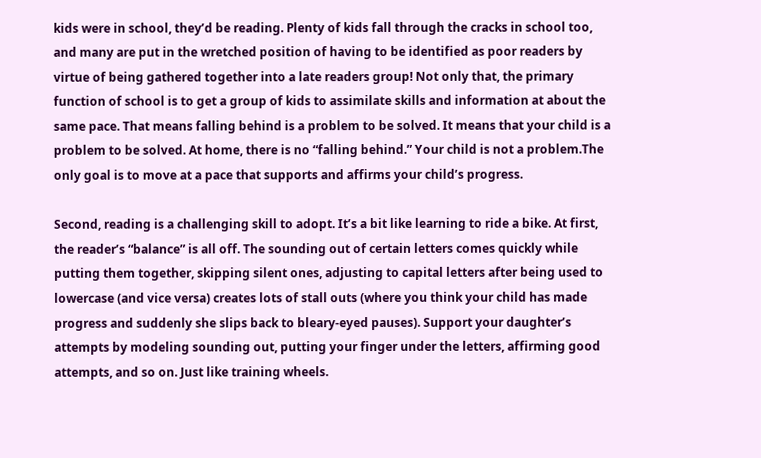kids were in school, they’d be reading. Plenty of kids fall through the cracks in school too, and many are put in the wretched position of having to be identified as poor readers by virtue of being gathered together into a late readers group! Not only that, the primary function of school is to get a group of kids to assimilate skills and information at about the same pace. That means falling behind is a problem to be solved. It means that your child is a problem to be solved. At home, there is no “falling behind.” Your child is not a problem.The only goal is to move at a pace that supports and affirms your child’s progress.

Second, reading is a challenging skill to adopt. It’s a bit like learning to ride a bike. At first, the reader’s “balance” is all off. The sounding out of certain letters comes quickly while putting them together, skipping silent ones, adjusting to capital letters after being used to lowercase (and vice versa) creates lots of stall outs (where you think your child has made progress and suddenly she slips back to bleary-eyed pauses). Support your daughter’s attempts by modeling sounding out, putting your finger under the letters, affirming good attempts, and so on. Just like training wheels.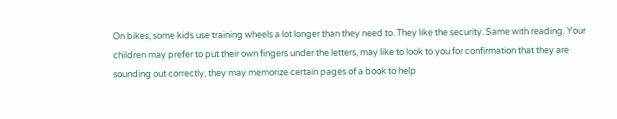On bikes, some kids use training wheels a lot longer than they need to. They like the security. Same with reading. Your children may prefer to put their own fingers under the letters, may like to look to you for confirmation that they are sounding out correctly, they may memorize certain pages of a book to help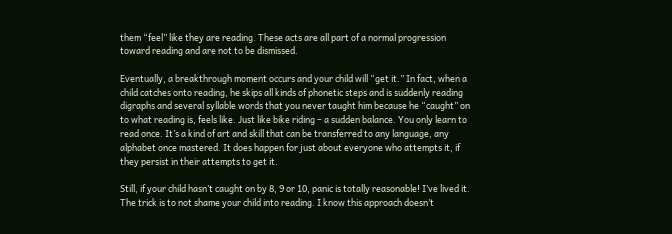them “feel” like they are reading. These acts are all part of a normal progression toward reading and are not to be dismissed.

Eventually, a breakthrough moment occurs and your child will “get it.” In fact, when a child catches onto reading, he skips all kinds of phonetic steps and is suddenly reading digraphs and several syllable words that you never taught him because he “caught” on to what reading is, feels like. Just like bike riding – a sudden balance. You only learn to read once. It’s a kind of art and skill that can be transferred to any language, any alphabet once mastered. It does happen for just about everyone who attempts it, if they persist in their attempts to get it.

Still, if your child hasn’t caught on by 8, 9 or 10, panic is totally reasonable! I’ve lived it. The trick is to not shame your child into reading. I know this approach doesn’t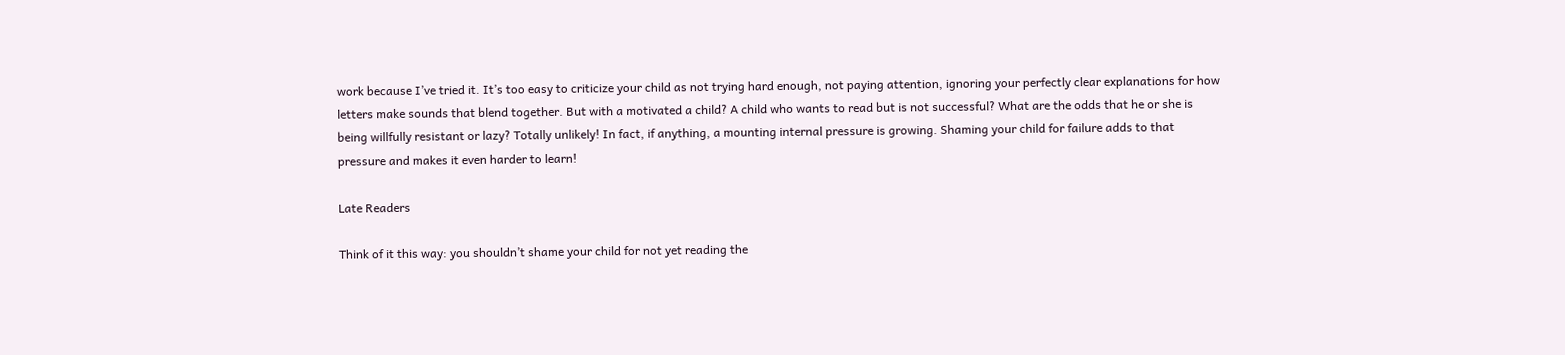work because I’ve tried it. It’s too easy to criticize your child as not trying hard enough, not paying attention, ignoring your perfectly clear explanations for how letters make sounds that blend together. But with a motivated a child? A child who wants to read but is not successful? What are the odds that he or she is being willfully resistant or lazy? Totally unlikely! In fact, if anything, a mounting internal pressure is growing. Shaming your child for failure adds to that pressure and makes it even harder to learn!

Late Readers

Think of it this way: you shouldn’t shame your child for not yet reading the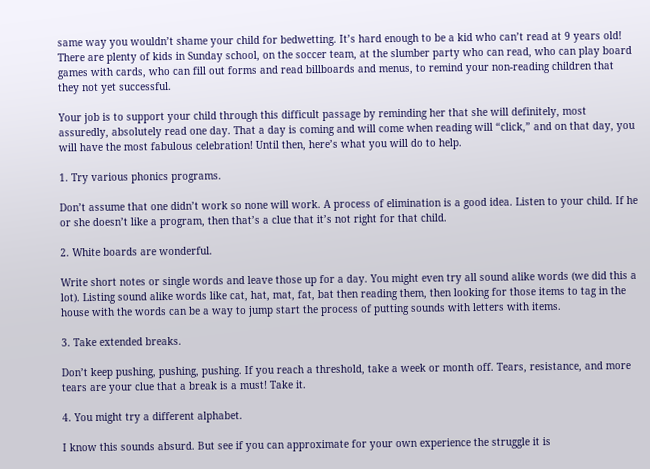same way you wouldn’t shame your child for bedwetting. It’s hard enough to be a kid who can’t read at 9 years old! There are plenty of kids in Sunday school, on the soccer team, at the slumber party who can read, who can play board games with cards, who can fill out forms and read billboards and menus, to remind your non-reading children that they not yet successful.

Your job is to support your child through this difficult passage by reminding her that she will definitely, most assuredly, absolutely read one day. That a day is coming and will come when reading will “click,” and on that day, you will have the most fabulous celebration! Until then, here’s what you will do to help.

1. Try various phonics programs.

Don’t assume that one didn’t work so none will work. A process of elimination is a good idea. Listen to your child. If he or she doesn’t like a program, then that’s a clue that it’s not right for that child.

2. White boards are wonderful.

Write short notes or single words and leave those up for a day. You might even try all sound alike words (we did this a lot). Listing sound alike words like cat, hat, mat, fat, bat then reading them, then looking for those items to tag in the house with the words can be a way to jump start the process of putting sounds with letters with items.

3. Take extended breaks.

Don’t keep pushing, pushing, pushing. If you reach a threshold, take a week or month off. Tears, resistance, and more tears are your clue that a break is a must! Take it.

4. You might try a different alphabet.

I know this sounds absurd. But see if you can approximate for your own experience the struggle it is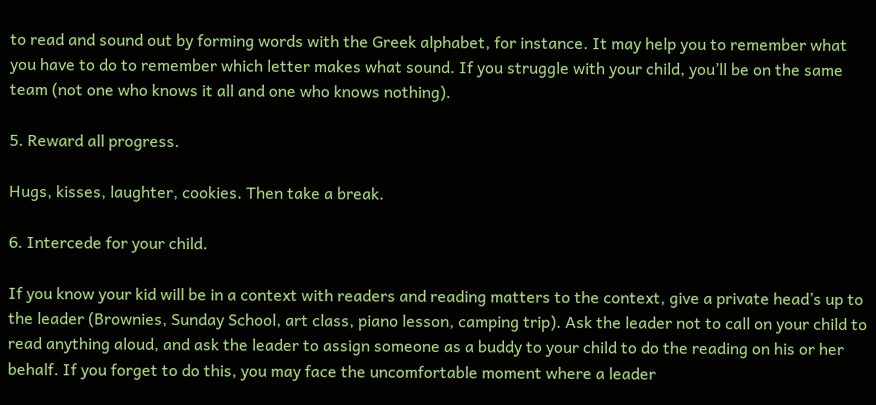to read and sound out by forming words with the Greek alphabet, for instance. It may help you to remember what you have to do to remember which letter makes what sound. If you struggle with your child, you’ll be on the same team (not one who knows it all and one who knows nothing).

5. Reward all progress.

Hugs, kisses, laughter, cookies. Then take a break.

6. Intercede for your child.

If you know your kid will be in a context with readers and reading matters to the context, give a private head’s up to the leader (Brownies, Sunday School, art class, piano lesson, camping trip). Ask the leader not to call on your child to read anything aloud, and ask the leader to assign someone as a buddy to your child to do the reading on his or her behalf. If you forget to do this, you may face the uncomfortable moment where a leader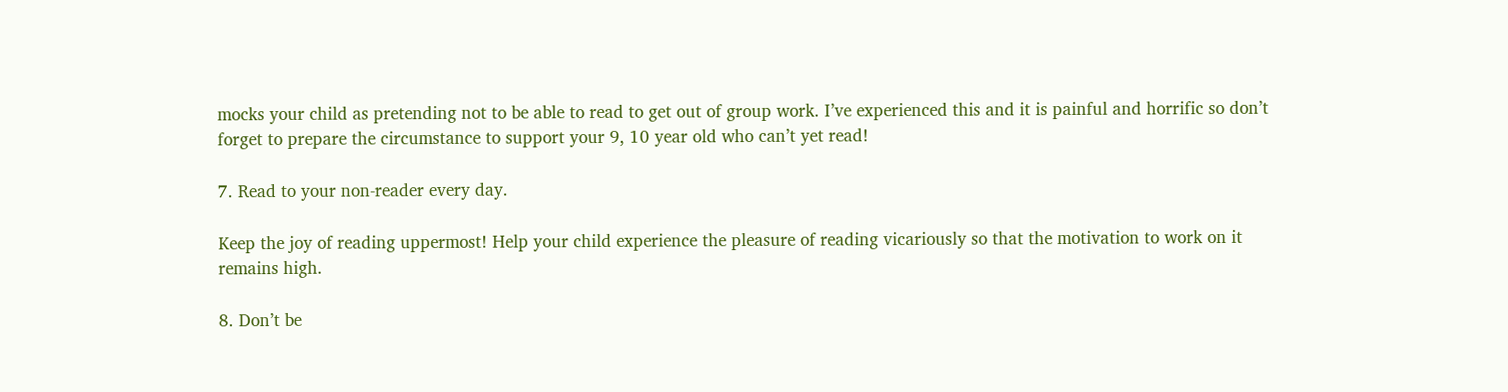mocks your child as pretending not to be able to read to get out of group work. I’ve experienced this and it is painful and horrific so don’t forget to prepare the circumstance to support your 9, 10 year old who can’t yet read!

7. Read to your non-reader every day.

Keep the joy of reading uppermost! Help your child experience the pleasure of reading vicariously so that the motivation to work on it remains high.

8. Don’t be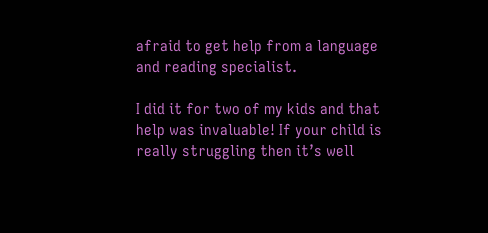afraid to get help from a language and reading specialist.

I did it for two of my kids and that help was invaluable! If your child is really struggling then it’s well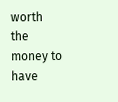worth the money to have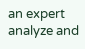an expert analyze and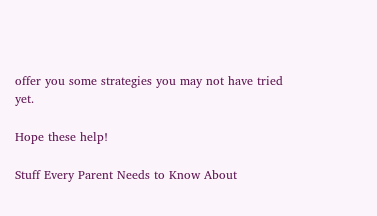offer you some strategies you may not have tried yet.

Hope these help!

Stuff Every Parent Needs to Know About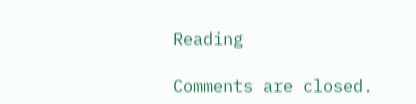Reading

Comments are closed.